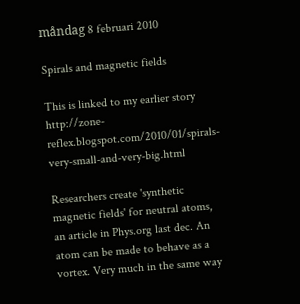måndag 8 februari 2010

Spirals and magnetic fields

This is linked to my earlier story http://zone-reflex.blogspot.com/2010/01/spirals-very-small-and-very-big.html

Researchers create 'synthetic magnetic fields' for neutral atoms, an article in Phys.org last dec. An atom can be made to behave as a vortex. Very much in the same way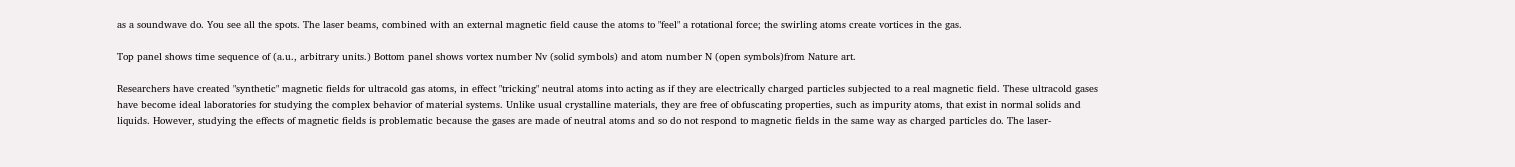as a soundwave do. You see all the spots. The laser beams, combined with an external magnetic field cause the atoms to "feel" a rotational force; the swirling atoms create vortices in the gas.

Top panel shows time sequence of (a.u., arbitrary units.) Bottom panel shows vortex number Nv (solid symbols) and atom number N (open symbols)from Nature art.

Researchers have created "synthetic" magnetic fields for ultracold gas atoms, in effect "tricking" neutral atoms into acting as if they are electrically charged particles subjected to a real magnetic field. These ultracold gases have become ideal laboratories for studying the complex behavior of material systems. Unlike usual crystalline materials, they are free of obfuscating properties, such as impurity atoms, that exist in normal solids and liquids. However, studying the effects of magnetic fields is problematic because the gases are made of neutral atoms and so do not respond to magnetic fields in the same way as charged particles do. The laser-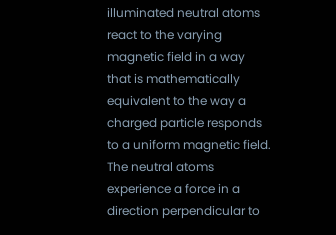illuminated neutral atoms react to the varying magnetic field in a way that is mathematically equivalent to the way a charged particle responds to a uniform magnetic field. The neutral atoms experience a force in a direction perpendicular to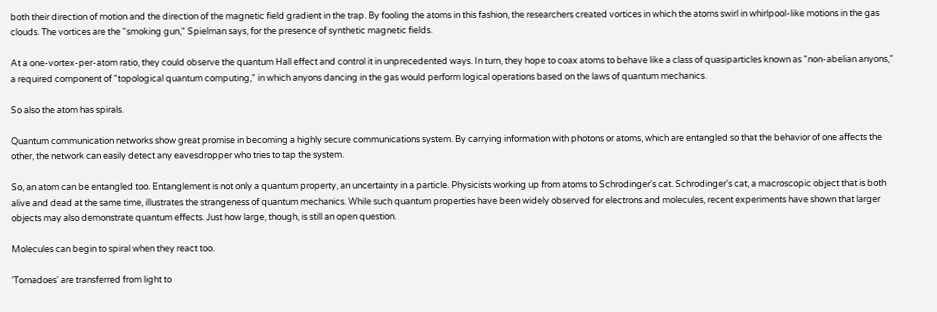both their direction of motion and the direction of the magnetic field gradient in the trap. By fooling the atoms in this fashion, the researchers created vortices in which the atoms swirl in whirlpool-like motions in the gas clouds. The vortices are the "smoking gun," Spielman says, for the presence of synthetic magnetic fields.

At a one-vortex-per-atom ratio, they could observe the quantum Hall effect and control it in unprecedented ways. In turn, they hope to coax atoms to behave like a class of quasiparticles known as "non-abelian anyons," a required component of "topological quantum computing," in which anyons dancing in the gas would perform logical operations based on the laws of quantum mechanics.

So also the atom has spirals.

Quantum communication networks show great promise in becoming a highly secure communications system. By carrying information with photons or atoms, which are entangled so that the behavior of one affects the other, the network can easily detect any eavesdropper who tries to tap the system.

So, an atom can be entangled too. Entanglement is not only a quantum property, an uncertainty in a particle. Physicists working up from atoms to Schrodinger's cat. Schrodinger's cat, a macroscopic object that is both alive and dead at the same time, illustrates the strangeness of quantum mechanics. While such quantum properties have been widely observed for electrons and molecules, recent experiments have shown that larger objects may also demonstrate quantum effects. Just how large, though, is still an open question.

Molecules can begin to spiral when they react too.

'Tornadoes' are transferred from light to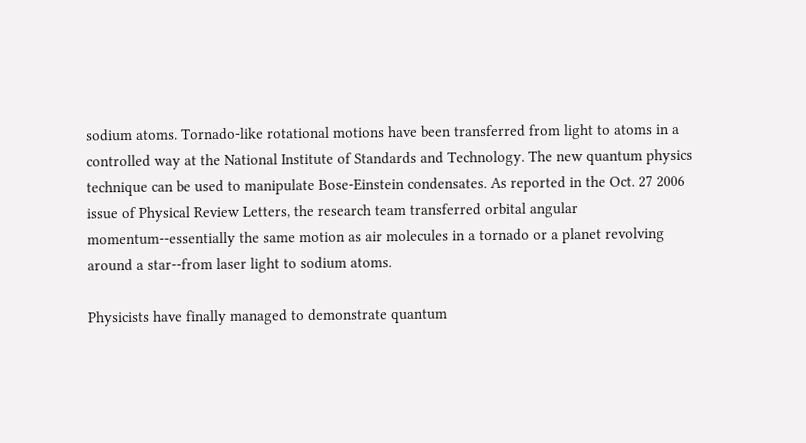sodium atoms. Tornado-like rotational motions have been transferred from light to atoms in a controlled way at the National Institute of Standards and Technology. The new quantum physics technique can be used to manipulate Bose-Einstein condensates. As reported in the Oct. 27 2006 issue of Physical Review Letters, the research team transferred orbital angular momentum--essentially the same motion as air molecules in a tornado or a planet revolving around a star--from laser light to sodium atoms.

Physicists have finally managed to demonstrate quantum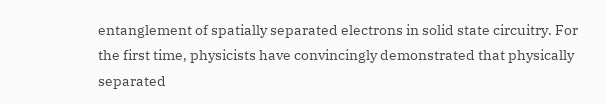entanglement of spatially separated electrons in solid state circuitry. For the first time, physicists have convincingly demonstrated that physically separated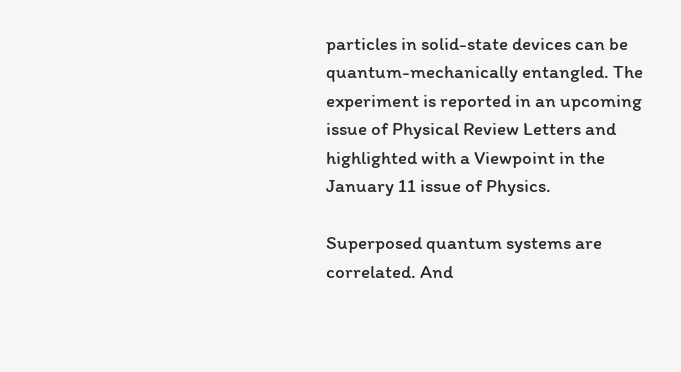particles in solid-state devices can be quantum-mechanically entangled. The experiment is reported in an upcoming issue of Physical Review Letters and highlighted with a Viewpoint in the January 11 issue of Physics.

Superposed quantum systems are correlated. And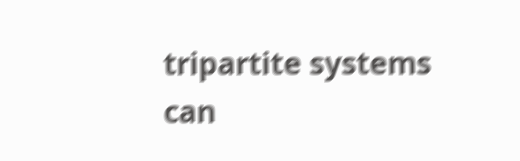tripartite systems can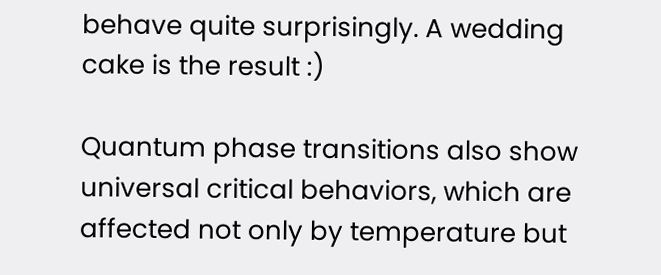behave quite surprisingly. A wedding cake is the result :)

Quantum phase transitions also show universal critical behaviors, which are affected not only by temperature but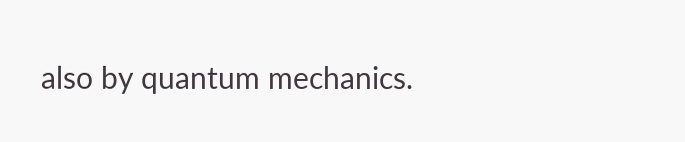also by quantum mechanics.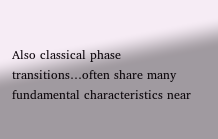Also classical phase transitions…often share many fundamental characteristics near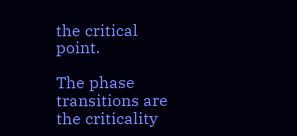the critical point.

The phase transitions are the criticality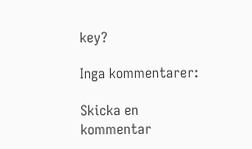key?

Inga kommentarer:

Skicka en kommentar